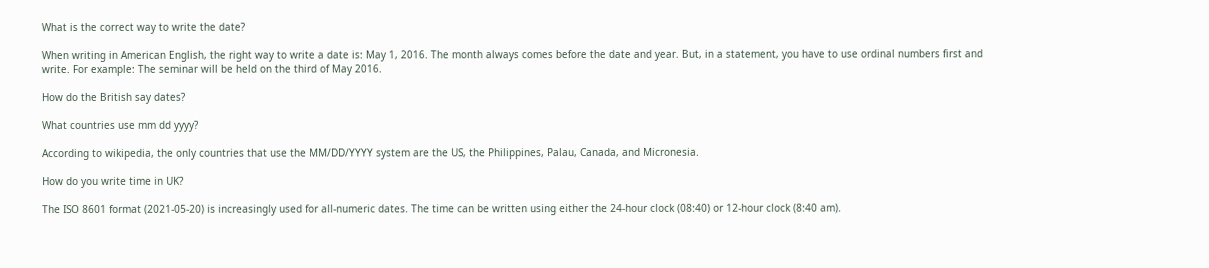What is the correct way to write the date?

When writing in American English, the right way to write a date is: May 1, 2016. The month always comes before the date and year. But, in a statement, you have to use ordinal numbers first and write. For example: The seminar will be held on the third of May 2016.

How do the British say dates?

What countries use mm dd yyyy?

According to wikipedia, the only countries that use the MM/DD/YYYY system are the US, the Philippines, Palau, Canada, and Micronesia.

How do you write time in UK?

The ISO 8601 format (2021-05-20) is increasingly used for all-numeric dates. The time can be written using either the 24-hour clock (08:40) or 12-hour clock (8:40 am).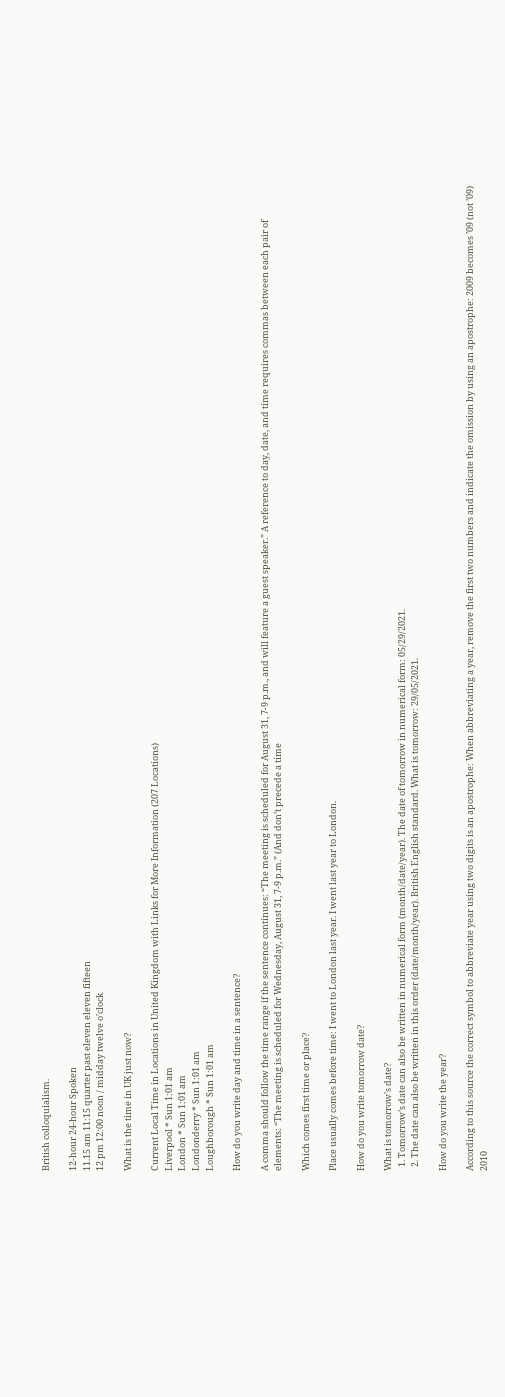British colloquialism.

12-hour 24-hour Spoken
11.15 am 11:15 quarter past eleven eleven fifteen
12 pm 12:00 noon / midday twelve o’clock

What is the time in UK just now?

Current Local Time in Locations in United Kingdom with Links for More Information (207 Locations)
Liverpool * Sun 1:01 am
London * Sun 1:01 am
Londonderry * Sun 1:01 am
Loughborough * Sun 1:01 am

How do you write day and time in a sentence?

A comma should follow the time range if the sentence continues: “The meeting is scheduled for August 31, 7-9 p.m., and will feature a guest speaker.” A reference to day, date, and time requires commas between each pair of elements: “The meeting is scheduled for Wednesday, August 31, 7-9 p.m.” (And don’t precede a time

Which comes first time or place?

Place usually comes before time: I went to London last year. I went last year to London.

How do you write tomorrow date?

What is tomorrow’s date?
  1. Tomorrow’s date can also be written in numerical form (month/date/year). The date of tomorrow in numerical form: 05/29/2021.
  2. The date can also be written in this order (date/month/year). British English standard. What is tomorrow: 29/05/2021.

How do you write the year?

According to this source the correct symbol to abbreviate year using two digits is an apostrophe: When abbreviating a year, remove the first two numbers and indicate the omission by using an apostrophe: 2009 becomes ’09 (not ’09) 2010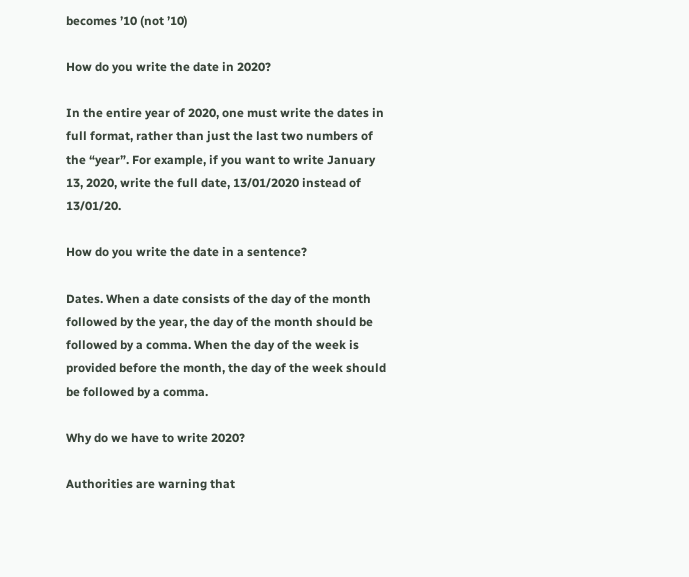becomes ’10 (not ’10)

How do you write the date in 2020?

In the entire year of 2020, one must write the dates in full format, rather than just the last two numbers of the “year”. For example, if you want to write January 13, 2020, write the full date, 13/01/2020 instead of 13/01/20.

How do you write the date in a sentence?

Dates. When a date consists of the day of the month followed by the year, the day of the month should be followed by a comma. When the day of the week is provided before the month, the day of the week should be followed by a comma.

Why do we have to write 2020?

Authorities are warning that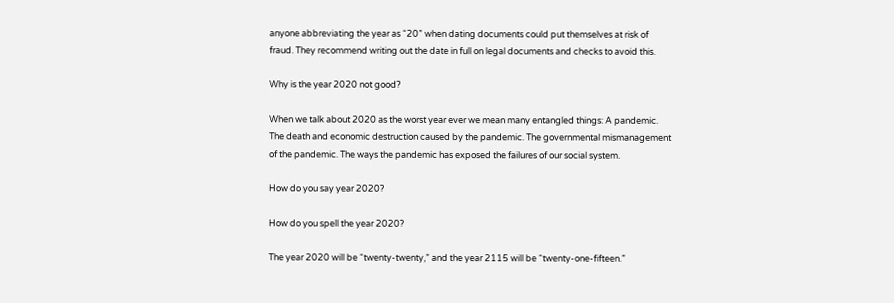anyone abbreviating the year as “20” when dating documents could put themselves at risk of fraud. They recommend writing out the date in full on legal documents and checks to avoid this.

Why is the year 2020 not good?

When we talk about 2020 as the worst year ever we mean many entangled things: A pandemic. The death and economic destruction caused by the pandemic. The governmental mismanagement of the pandemic. The ways the pandemic has exposed the failures of our social system.

How do you say year 2020?

How do you spell the year 2020?

The year 2020 will be “twenty-twenty,” and the year 2115 will be “twenty-one-fifteen.”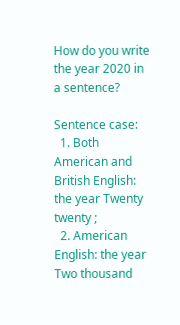How do you write the year 2020 in a sentence?

Sentence case:
  1. Both American and British English: the year Twenty twenty ;
  2. American English: the year Two thousand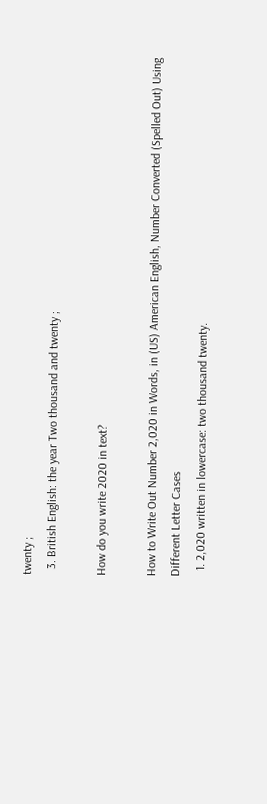twenty ;
  3. British English: the year Two thousand and twenty ;

How do you write 2020 in text?

How to Write Out Number 2,020 in Words, in (US) American English, Number Converted (Spelled Out) Using Different Letter Cases
  1. 2,020 written in lowercase: two thousand twenty.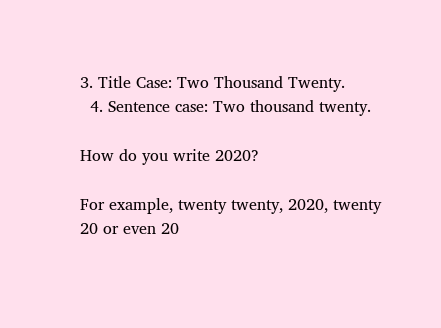3. Title Case: Two Thousand Twenty.
  4. Sentence case: Two thousand twenty.

How do you write 2020?

For example, twenty twenty, 2020, twenty 20 or even 20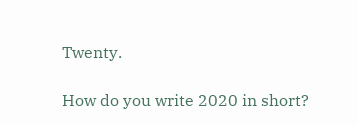Twenty.

How do you write 2020 in short?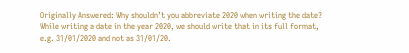Originally Answered: Why shouldn’t you abbreviate 2020 when writing the date? While writing a date in the year 2020, we should write that in its full format, e.g. 31/01/2020 and not as 31/01/20.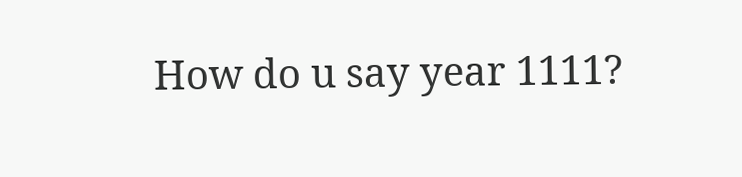How do u say year 1111?